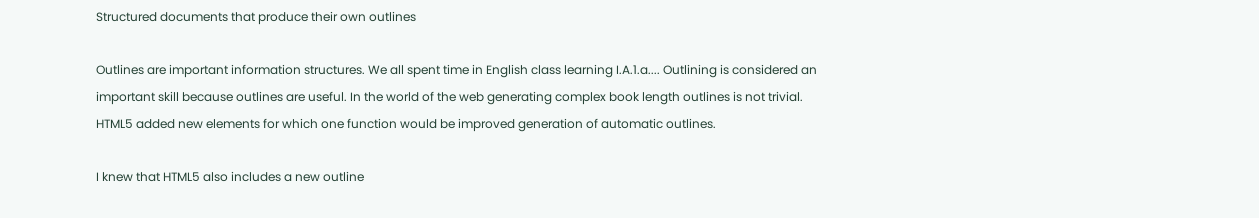Structured documents that produce their own outlines

Outlines are important information structures. We all spent time in English class learning I.A.1.a.... Outlining is considered an important skill because outlines are useful. In the world of the web generating complex book length outlines is not trivial. HTML5 added new elements for which one function would be improved generation of automatic outlines.

I knew that HTML5 also includes a new outline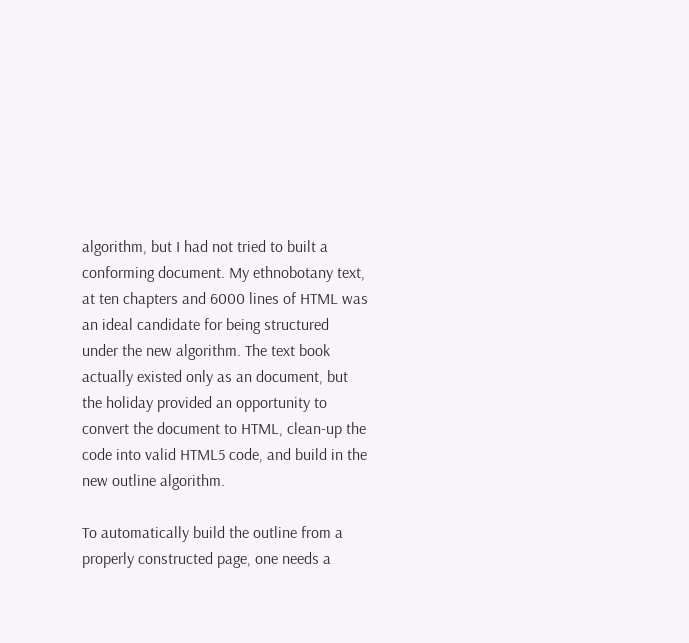algorithm, but I had not tried to built a conforming document. My ethnobotany text, at ten chapters and 6000 lines of HTML was an ideal candidate for being structured under the new algorithm. The text book actually existed only as an document, but the holiday provided an opportunity to convert the document to HTML, clean-up the code into valid HTML5 code, and build in the new outline algorithm.

To automatically build the outline from a properly constructed page, one needs a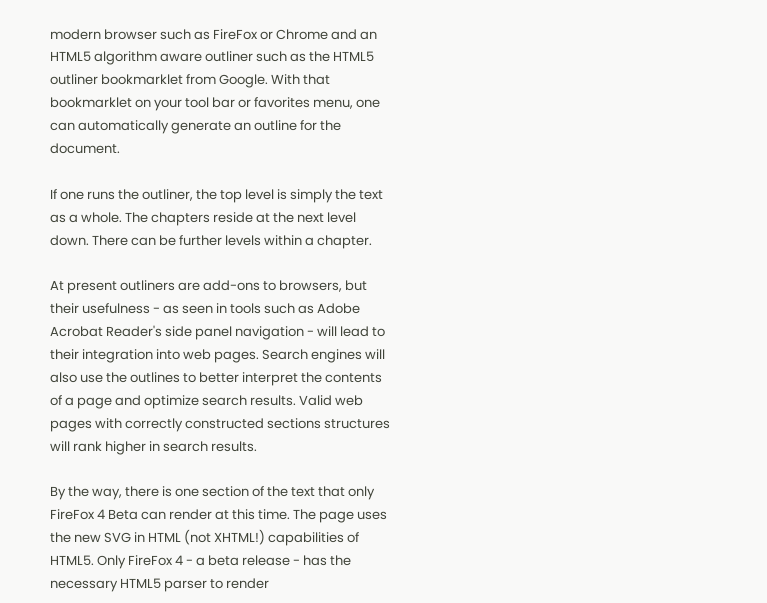modern browser such as FireFox or Chrome and an HTML5 algorithm aware outliner such as the HTML5 outliner bookmarklet from Google. With that bookmarklet on your tool bar or favorites menu, one can automatically generate an outline for the document.

If one runs the outliner, the top level is simply the text as a whole. The chapters reside at the next level down. There can be further levels within a chapter.

At present outliners are add-ons to browsers, but their usefulness - as seen in tools such as Adobe Acrobat Reader's side panel navigation - will lead to their integration into web pages. Search engines will also use the outlines to better interpret the contents of a page and optimize search results. Valid web pages with correctly constructed sections structures will rank higher in search results.

By the way, there is one section of the text that only FireFox 4 Beta can render at this time. The page uses the new SVG in HTML (not XHTML!) capabilities of HTML5. Only FireFox 4 - a beta release - has the necessary HTML5 parser to render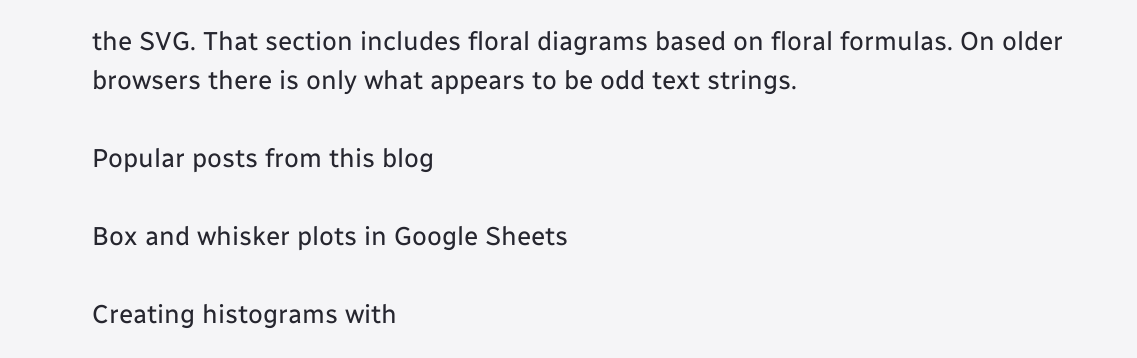the SVG. That section includes floral diagrams based on floral formulas. On older browsers there is only what appears to be odd text strings.

Popular posts from this blog

Box and whisker plots in Google Sheets

Creating histograms with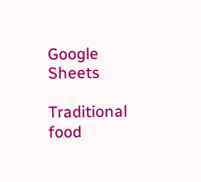Google Sheets

Traditional food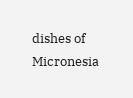dishes of Micronesia